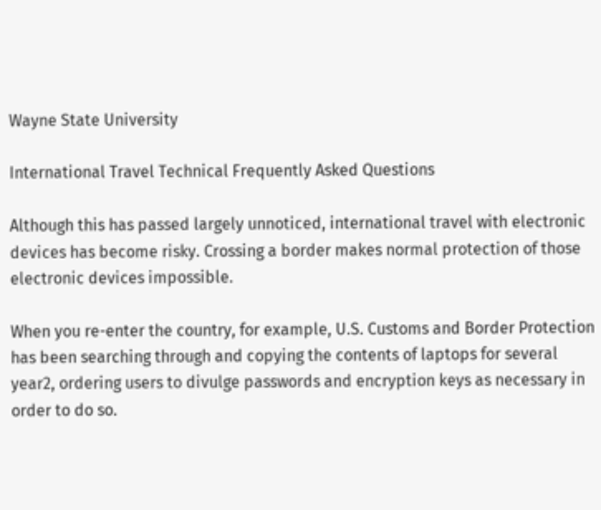Wayne State University

International Travel Technical Frequently Asked Questions

Although this has passed largely unnoticed, international travel with electronic devices has become risky. Crossing a border makes normal protection of those electronic devices impossible.

When you re-enter the country, for example, U.S. Customs and Border Protection has been searching through and copying the contents of laptops for several year2, ordering users to divulge passwords and encryption keys as necessary in order to do so.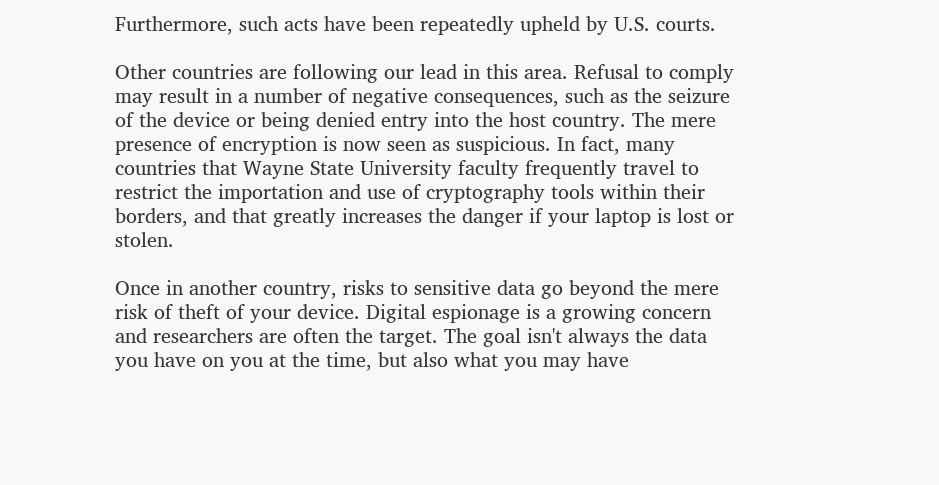Furthermore, such acts have been repeatedly upheld by U.S. courts.

Other countries are following our lead in this area. Refusal to comply may result in a number of negative consequences, such as the seizure of the device or being denied entry into the host country. The mere presence of encryption is now seen as suspicious. In fact, many countries that Wayne State University faculty frequently travel to restrict the importation and use of cryptography tools within their borders, and that greatly increases the danger if your laptop is lost or stolen.

Once in another country, risks to sensitive data go beyond the mere risk of theft of your device. Digital espionage is a growing concern and researchers are often the target. The goal isn't always the data you have on you at the time, but also what you may have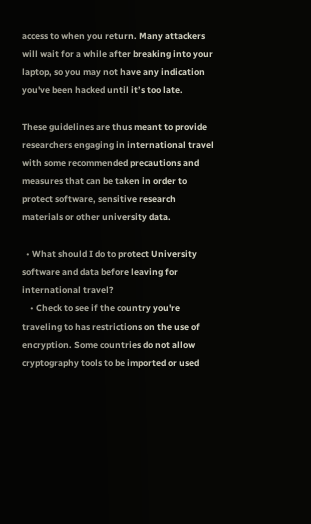access to when you return. Many attackers will wait for a while after breaking into your laptop, so you may not have any indication you've been hacked until it’s too late.

These guidelines are thus meant to provide researchers engaging in international travel with some recommended precautions and measures that can be taken in order to protect software, sensitive research materials or other university data.

  • What should I do to protect University software and data before leaving for international travel?
    • Check to see if the country you're traveling to has restrictions on the use of encryption. Some countries do not allow cryptography tools to be imported or used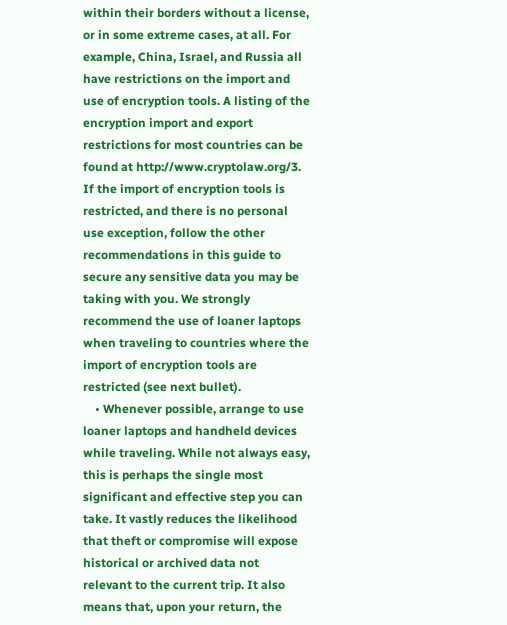within their borders without a license, or in some extreme cases, at all. For example, China, Israel, and Russia all have restrictions on the import and use of encryption tools. A listing of the encryption import and export restrictions for most countries can be found at http://www.cryptolaw.org/3. If the import of encryption tools is restricted, and there is no personal use exception, follow the other recommendations in this guide to secure any sensitive data you may be taking with you. We strongly recommend the use of loaner laptops when traveling to countries where the import of encryption tools are restricted (see next bullet).
    • Whenever possible, arrange to use loaner laptops and handheld devices while traveling. While not always easy, this is perhaps the single most significant and effective step you can take. It vastly reduces the likelihood that theft or compromise will expose historical or archived data not relevant to the current trip. It also means that, upon your return, the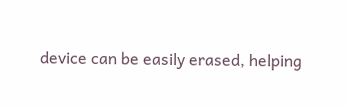device can be easily erased, helping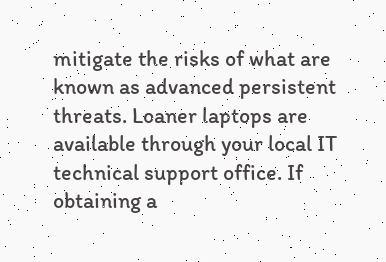mitigate the risks of what are known as advanced persistent threats. Loaner laptops are available through your local IT technical support office. If obtaining a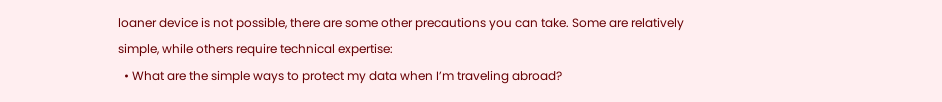loaner device is not possible, there are some other precautions you can take. Some are relatively simple, while others require technical expertise:
  • What are the simple ways to protect my data when I’m traveling abroad?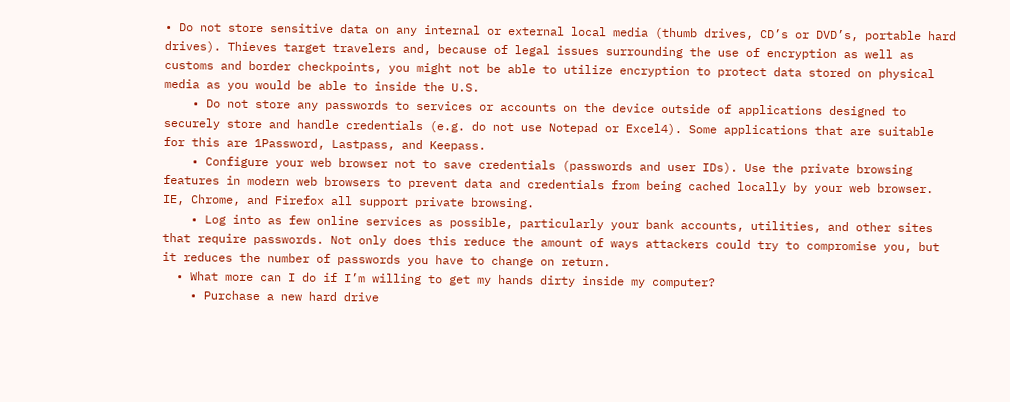• Do not store sensitive data on any internal or external local media (thumb drives, CD’s or DVD’s, portable hard drives). Thieves target travelers and, because of legal issues surrounding the use of encryption as well as customs and border checkpoints, you might not be able to utilize encryption to protect data stored on physical media as you would be able to inside the U.S.
    • Do not store any passwords to services or accounts on the device outside of applications designed to securely store and handle credentials (e.g. do not use Notepad or Excel4). Some applications that are suitable for this are 1Password, Lastpass, and Keepass.
    • Configure your web browser not to save credentials (passwords and user IDs). Use the private browsing features in modern web browsers to prevent data and credentials from being cached locally by your web browser. IE, Chrome, and Firefox all support private browsing.
    • Log into as few online services as possible, particularly your bank accounts, utilities, and other sites that require passwords. Not only does this reduce the amount of ways attackers could try to compromise you, but it reduces the number of passwords you have to change on return.
  • What more can I do if I’m willing to get my hands dirty inside my computer?
    • Purchase a new hard drive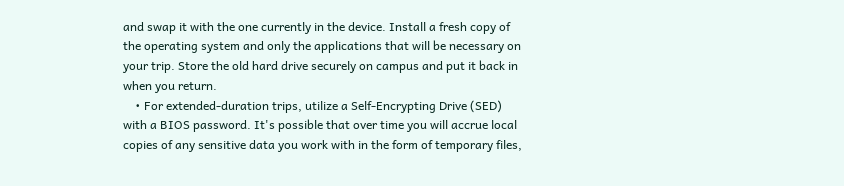and swap it with the one currently in the device. Install a fresh copy of the operating system and only the applications that will be necessary on your trip. Store the old hard drive securely on campus and put it back in when you return.
    • For extended-duration trips, utilize a Self-Encrypting Drive (SED) with a BIOS password. It's possible that over time you will accrue local copies of any sensitive data you work with in the form of temporary files,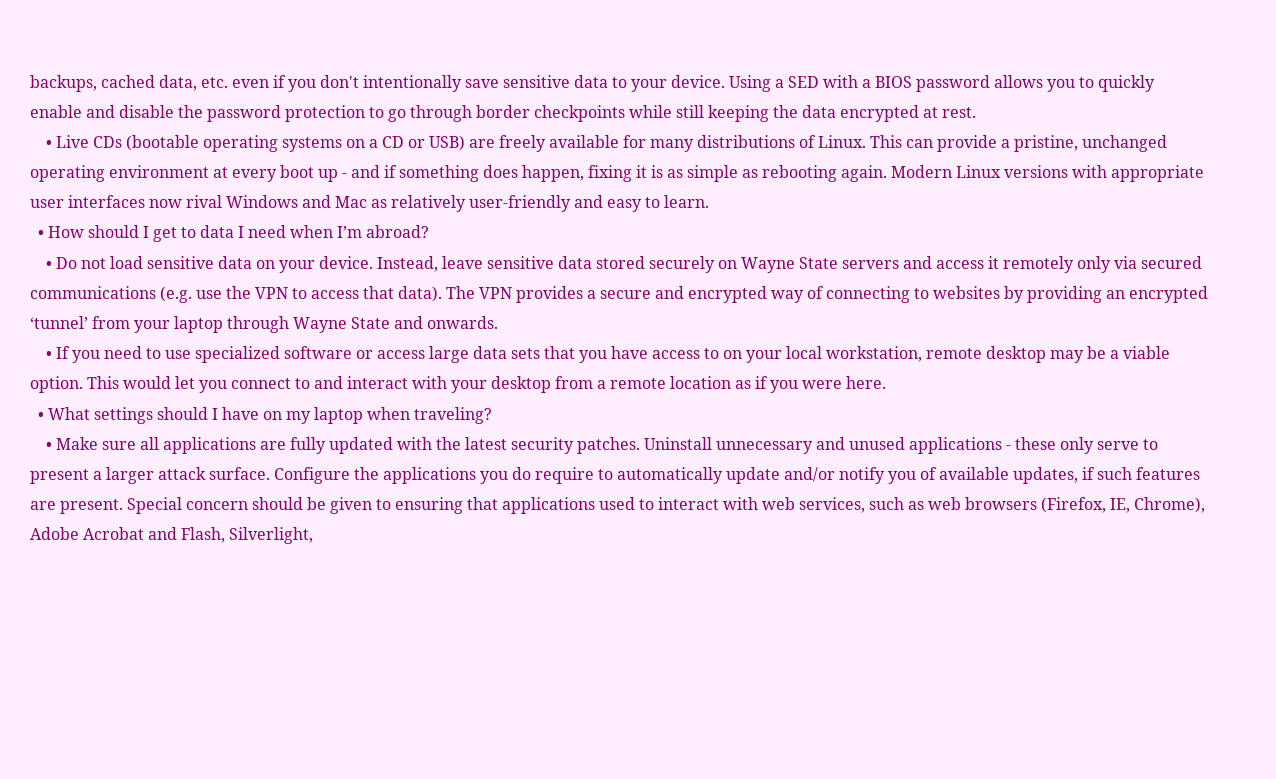backups, cached data, etc. even if you don't intentionally save sensitive data to your device. Using a SED with a BIOS password allows you to quickly enable and disable the password protection to go through border checkpoints while still keeping the data encrypted at rest.
    • Live CDs (bootable operating systems on a CD or USB) are freely available for many distributions of Linux. This can provide a pristine, unchanged operating environment at every boot up - and if something does happen, fixing it is as simple as rebooting again. Modern Linux versions with appropriate user interfaces now rival Windows and Mac as relatively user-friendly and easy to learn.
  • How should I get to data I need when I’m abroad?
    • Do not load sensitive data on your device. Instead, leave sensitive data stored securely on Wayne State servers and access it remotely only via secured communications (e.g. use the VPN to access that data). The VPN provides a secure and encrypted way of connecting to websites by providing an encrypted ‘tunnel’ from your laptop through Wayne State and onwards.
    • If you need to use specialized software or access large data sets that you have access to on your local workstation, remote desktop may be a viable option. This would let you connect to and interact with your desktop from a remote location as if you were here.
  • What settings should I have on my laptop when traveling?
    • Make sure all applications are fully updated with the latest security patches. Uninstall unnecessary and unused applications - these only serve to present a larger attack surface. Configure the applications you do require to automatically update and/or notify you of available updates, if such features are present. Special concern should be given to ensuring that applications used to interact with web services, such as web browsers (Firefox, IE, Chrome), Adobe Acrobat and Flash, Silverlight,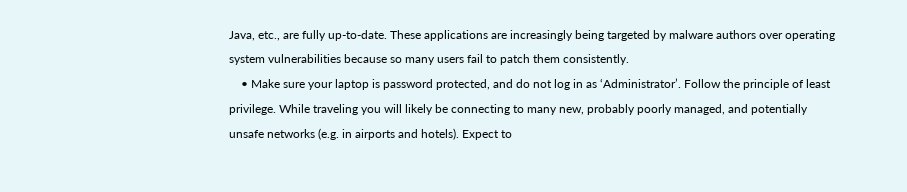Java, etc., are fully up-to-date. These applications are increasingly being targeted by malware authors over operating system vulnerabilities because so many users fail to patch them consistently.
    • Make sure your laptop is password protected, and do not log in as ‘Administrator’. Follow the principle of least privilege. While traveling you will likely be connecting to many new, probably poorly managed, and potentially unsafe networks (e.g. in airports and hotels). Expect to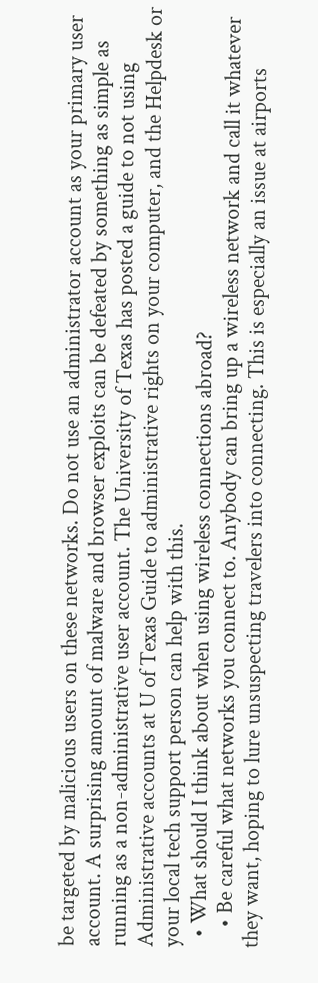be targeted by malicious users on these networks. Do not use an administrator account as your primary user account. A surprising amount of malware and browser exploits can be defeated by something as simple as running as a non-administrative user account. The University of Texas has posted a guide to not using Administrative accounts at U of Texas Guide to administrative rights on your computer, and the Helpdesk or your local tech support person can help with this.
  • What should I think about when using wireless connections abroad?
    • Be careful what networks you connect to. Anybody can bring up a wireless network and call it whatever they want, hoping to lure unsuspecting travelers into connecting. This is especially an issue at airports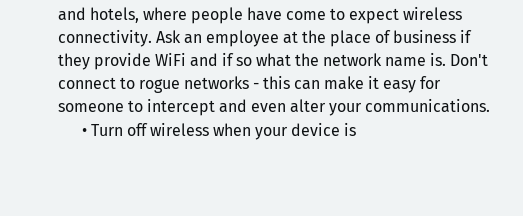and hotels, where people have come to expect wireless connectivity. Ask an employee at the place of business if they provide WiFi and if so what the network name is. Don't connect to rogue networks - this can make it easy for someone to intercept and even alter your communications.
      • Turn off wireless when your device is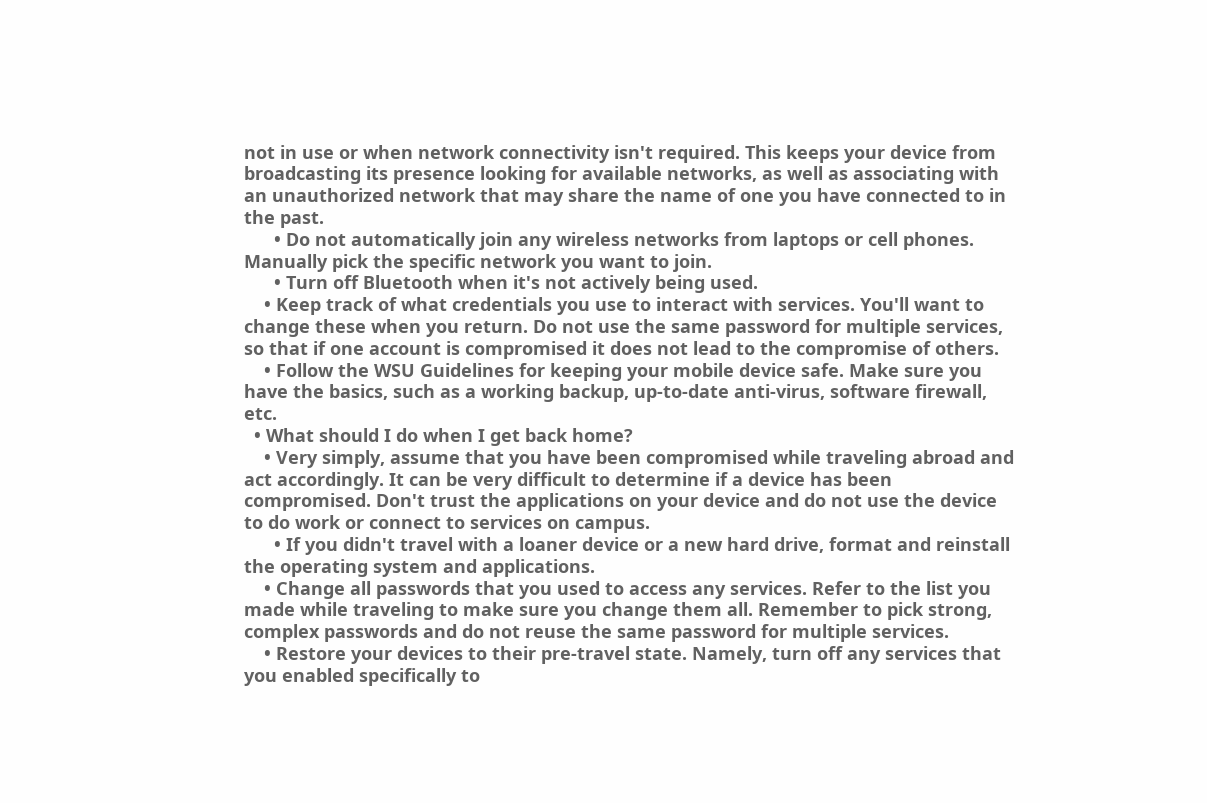not in use or when network connectivity isn't required. This keeps your device from broadcasting its presence looking for available networks, as well as associating with an unauthorized network that may share the name of one you have connected to in the past.
      • Do not automatically join any wireless networks from laptops or cell phones. Manually pick the specific network you want to join.
      • Turn off Bluetooth when it's not actively being used.
    • Keep track of what credentials you use to interact with services. You'll want to change these when you return. Do not use the same password for multiple services, so that if one account is compromised it does not lead to the compromise of others.
    • Follow the WSU Guidelines for keeping your mobile device safe. Make sure you have the basics, such as a working backup, up-to-date anti-virus, software firewall, etc.
  • What should I do when I get back home?
    • Very simply, assume that you have been compromised while traveling abroad and act accordingly. It can be very difficult to determine if a device has been compromised. Don't trust the applications on your device and do not use the device to do work or connect to services on campus.
      • If you didn't travel with a loaner device or a new hard drive, format and reinstall the operating system and applications.
    • Change all passwords that you used to access any services. Refer to the list you made while traveling to make sure you change them all. Remember to pick strong, complex passwords and do not reuse the same password for multiple services.
    • Restore your devices to their pre-travel state. Namely, turn off any services that you enabled specifically to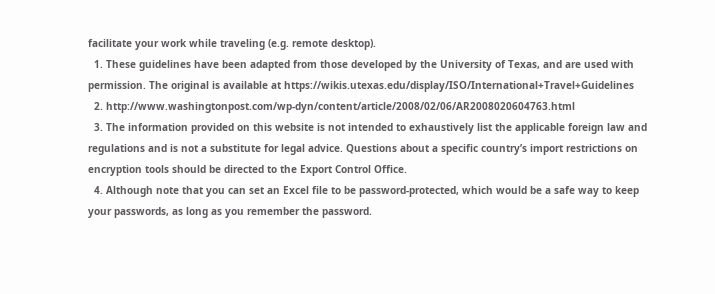facilitate your work while traveling (e.g. remote desktop).
  1. These guidelines have been adapted from those developed by the University of Texas, and are used with permission. The original is available at https://wikis.utexas.edu/display/ISO/International+Travel+Guidelines
  2. http://www.washingtonpost.com/wp-dyn/content/article/2008/02/06/AR2008020604763.html
  3. The information provided on this website is not intended to exhaustively list the applicable foreign law and regulations and is not a substitute for legal advice. Questions about a specific country’s import restrictions on encryption tools should be directed to the Export Control Office.
  4. Although note that you can set an Excel file to be password-protected, which would be a safe way to keep your passwords, as long as you remember the password.